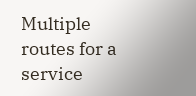Multiple routes for a service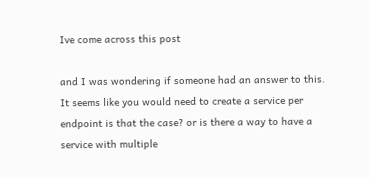Ive come across this post

and I was wondering if someone had an answer to this. It seems like you would need to create a service per endpoint is that the case? or is there a way to have a service with multiple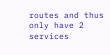routes and thus only have 2 services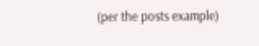(per the posts example)